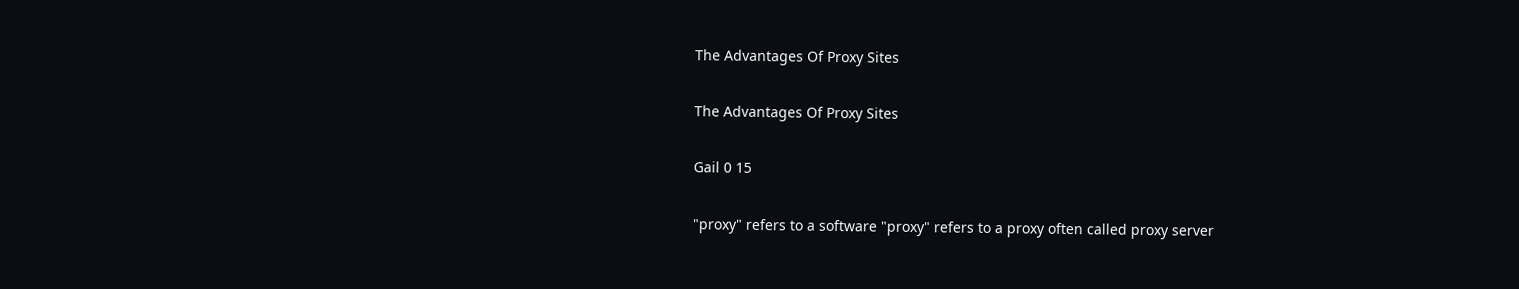The Advantages Of Proxy Sites

The Advantages Of Proxy Sites

Gail 0 15

"proxy" refers to a software "proxy" refers to a proxy often called proxy server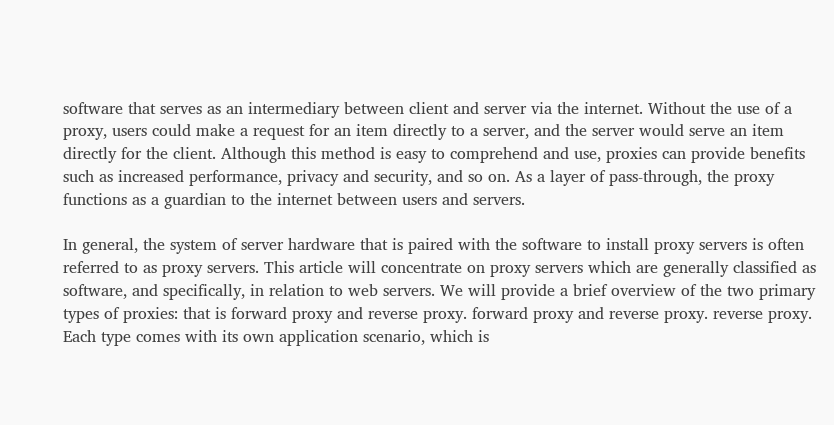software that serves as an intermediary between client and server via the internet. Without the use of a proxy, users could make a request for an item directly to a server, and the server would serve an item directly for the client. Although this method is easy to comprehend and use, proxies can provide benefits such as increased performance, privacy and security, and so on. As a layer of pass-through, the proxy functions as a guardian to the internet between users and servers.

In general, the system of server hardware that is paired with the software to install proxy servers is often referred to as proxy servers. This article will concentrate on proxy servers which are generally classified as software, and specifically, in relation to web servers. We will provide a brief overview of the two primary types of proxies: that is forward proxy and reverse proxy. forward proxy and reverse proxy. reverse proxy. Each type comes with its own application scenario, which is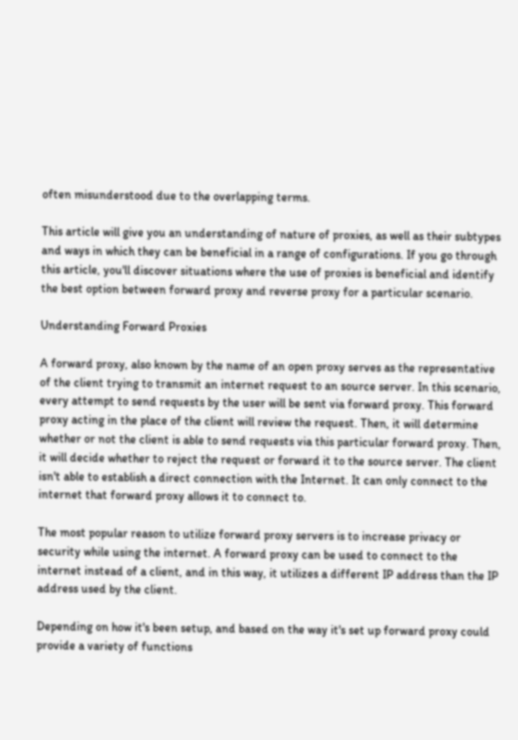often misunderstood due to the overlapping terms.

This article will give you an understanding of nature of proxies, as well as their subtypes and ways in which they can be beneficial in a range of configurations. If you go through this article, you'll discover situations where the use of proxies is beneficial and identify the best option between forward proxy and reverse proxy for a particular scenario.

Understanding Forward Proxies

A forward proxy, also known by the name of an open proxy serves as the representative of the client trying to transmit an internet request to an source server. In this scenario, every attempt to send requests by the user will be sent via forward proxy. This forward proxy acting in the place of the client will review the request. Then, it will determine whether or not the client is able to send requests via this particular forward proxy. Then, it will decide whether to reject the request or forward it to the source server. The client isn't able to establish a direct connection with the Internet. It can only connect to the internet that forward proxy allows it to connect to.

The most popular reason to utilize forward proxy servers is to increase privacy or security while using the internet. A forward proxy can be used to connect to the internet instead of a client, and in this way, it utilizes a different IP address than the IP address used by the client.

Depending on how it's been setup, and based on the way it's set up forward proxy could provide a variety of functions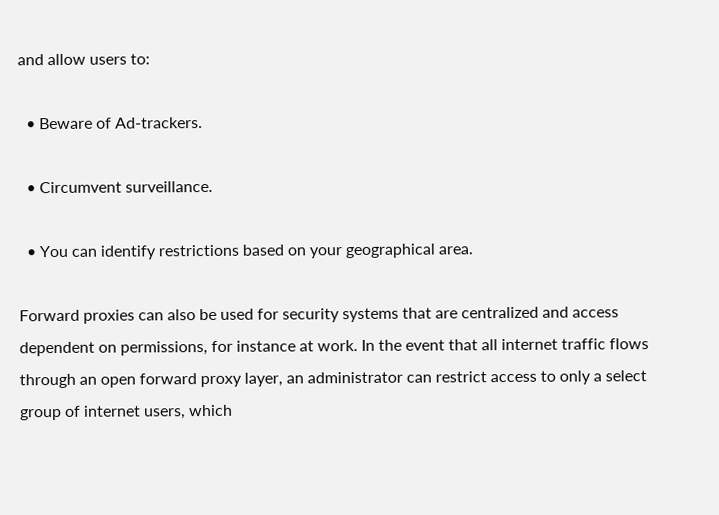and allow users to:

  • Beware of Ad-trackers.

  • Circumvent surveillance.

  • You can identify restrictions based on your geographical area.

Forward proxies can also be used for security systems that are centralized and access dependent on permissions, for instance at work. In the event that all internet traffic flows through an open forward proxy layer, an administrator can restrict access to only a select group of internet users, which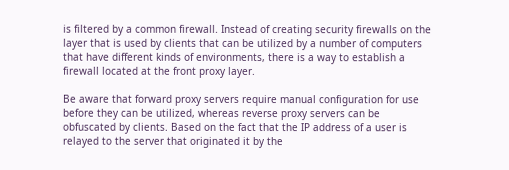is filtered by a common firewall. Instead of creating security firewalls on the layer that is used by clients that can be utilized by a number of computers that have different kinds of environments, there is a way to establish a firewall located at the front proxy layer.

Be aware that forward proxy servers require manual configuration for use before they can be utilized, whereas reverse proxy servers can be obfuscated by clients. Based on the fact that the IP address of a user is relayed to the server that originated it by the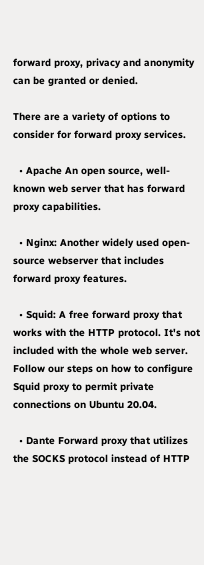forward proxy, privacy and anonymity can be granted or denied.

There are a variety of options to consider for forward proxy services.

  • Apache An open source, well-known web server that has forward proxy capabilities.

  • Nginx: Another widely used open-source webserver that includes forward proxy features.

  • Squid: A free forward proxy that works with the HTTP protocol. It's not included with the whole web server. Follow our steps on how to configure Squid proxy to permit private connections on Ubuntu 20.04.

  • Dante Forward proxy that utilizes the SOCKS protocol instead of HTTP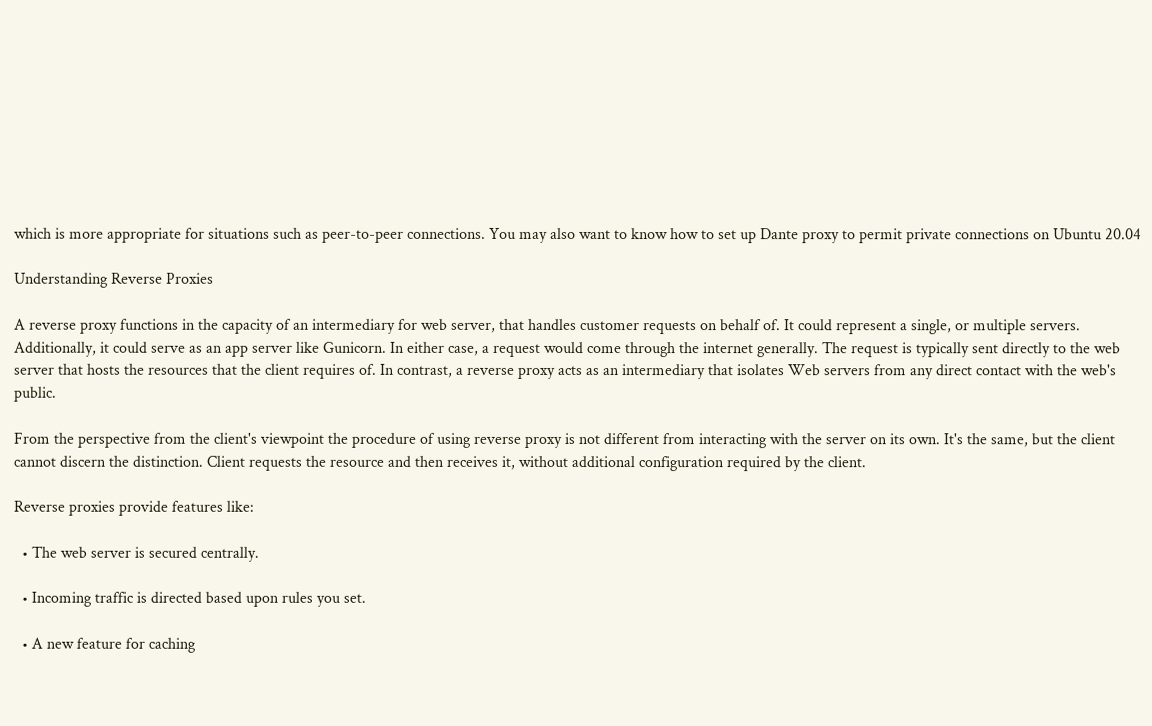which is more appropriate for situations such as peer-to-peer connections. You may also want to know how to set up Dante proxy to permit private connections on Ubuntu 20.04

Understanding Reverse Proxies

A reverse proxy functions in the capacity of an intermediary for web server, that handles customer requests on behalf of. It could represent a single, or multiple servers. Additionally, it could serve as an app server like Gunicorn. In either case, a request would come through the internet generally. The request is typically sent directly to the web server that hosts the resources that the client requires of. In contrast, a reverse proxy acts as an intermediary that isolates Web servers from any direct contact with the web's public.

From the perspective from the client's viewpoint the procedure of using reverse proxy is not different from interacting with the server on its own. It's the same, but the client cannot discern the distinction. Client requests the resource and then receives it, without additional configuration required by the client.

Reverse proxies provide features like:

  • The web server is secured centrally.

  • Incoming traffic is directed based upon rules you set.

  • A new feature for caching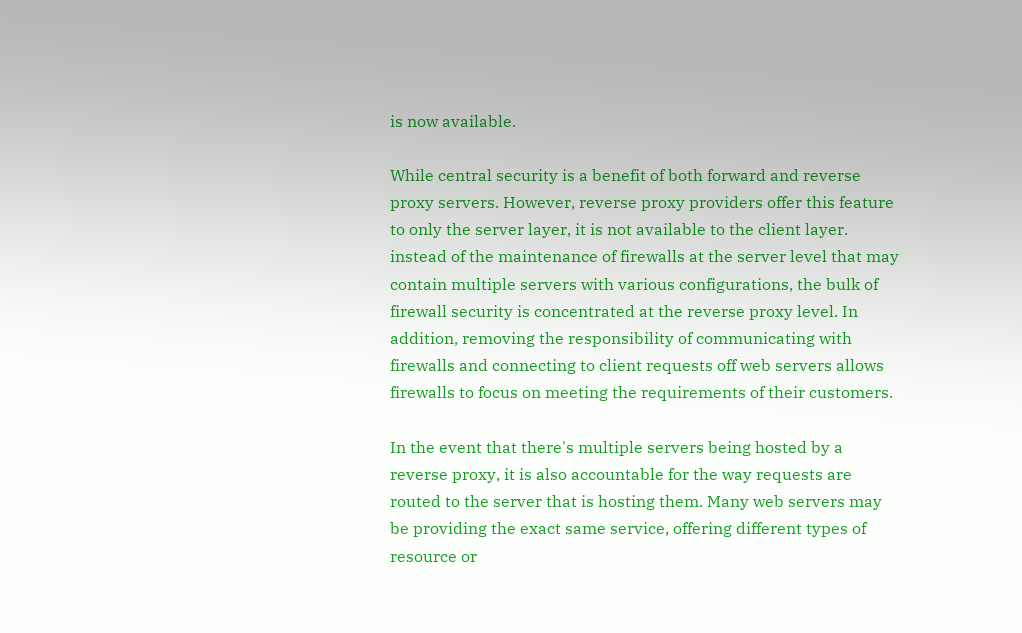is now available.

While central security is a benefit of both forward and reverse proxy servers. However, reverse proxy providers offer this feature to only the server layer, it is not available to the client layer. instead of the maintenance of firewalls at the server level that may contain multiple servers with various configurations, the bulk of firewall security is concentrated at the reverse proxy level. In addition, removing the responsibility of communicating with firewalls and connecting to client requests off web servers allows firewalls to focus on meeting the requirements of their customers.

In the event that there's multiple servers being hosted by a reverse proxy, it is also accountable for the way requests are routed to the server that is hosting them. Many web servers may be providing the exact same service, offering different types of resource or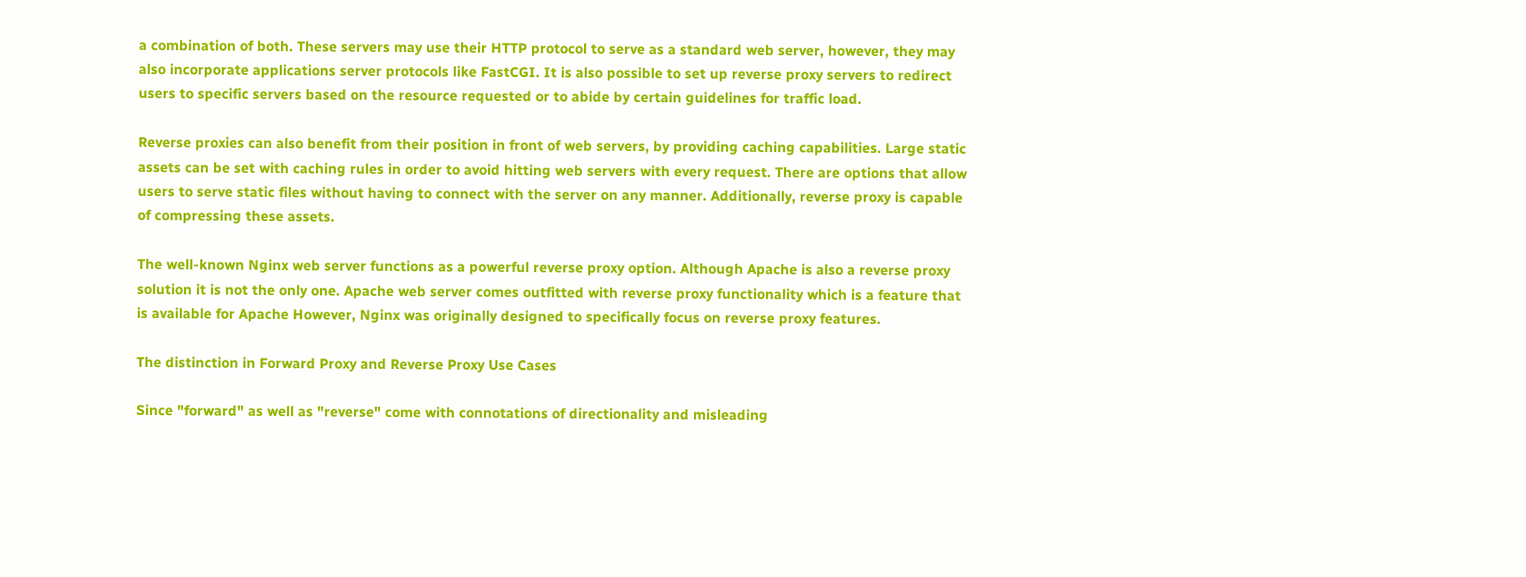a combination of both. These servers may use their HTTP protocol to serve as a standard web server, however, they may also incorporate applications server protocols like FastCGI. It is also possible to set up reverse proxy servers to redirect users to specific servers based on the resource requested or to abide by certain guidelines for traffic load.

Reverse proxies can also benefit from their position in front of web servers, by providing caching capabilities. Large static assets can be set with caching rules in order to avoid hitting web servers with every request. There are options that allow users to serve static files without having to connect with the server on any manner. Additionally, reverse proxy is capable of compressing these assets.

The well-known Nginx web server functions as a powerful reverse proxy option. Although Apache is also a reverse proxy solution it is not the only one. Apache web server comes outfitted with reverse proxy functionality which is a feature that is available for Apache However, Nginx was originally designed to specifically focus on reverse proxy features.

The distinction in Forward Proxy and Reverse Proxy Use Cases

Since "forward" as well as "reverse" come with connotations of directionality and misleading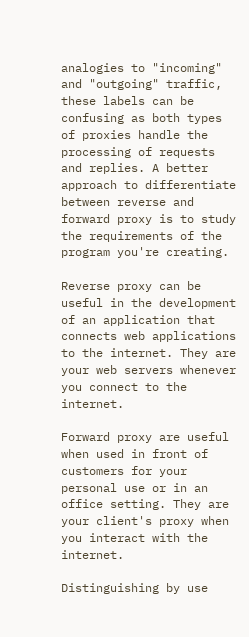analogies to "incoming" and "outgoing" traffic, these labels can be confusing as both types of proxies handle the processing of requests and replies. A better approach to differentiate between reverse and forward proxy is to study the requirements of the program you're creating.

Reverse proxy can be useful in the development of an application that connects web applications to the internet. They are your web servers whenever you connect to the internet.

Forward proxy are useful when used in front of customers for your personal use or in an office setting. They are your client's proxy when you interact with the internet.

Distinguishing by use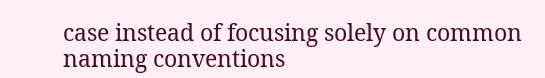case instead of focusing solely on common naming conventions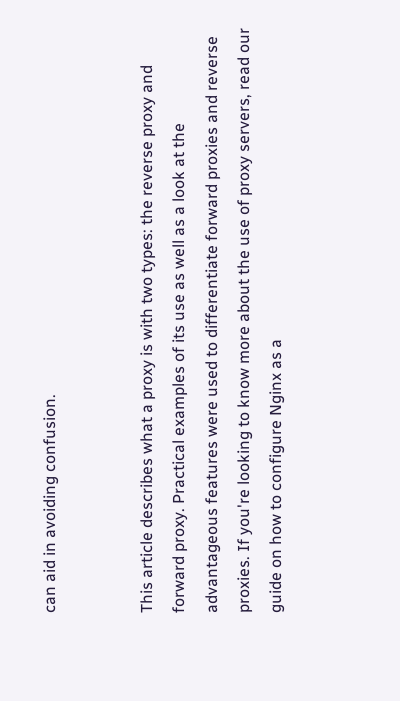can aid in avoiding confusion.


This article describes what a proxy is with two types: the reverse proxy and forward proxy. Practical examples of its use as well as a look at the advantageous features were used to differentiate forward proxies and reverse proxies. If you're looking to know more about the use of proxy servers, read our guide on how to configure Nginx as a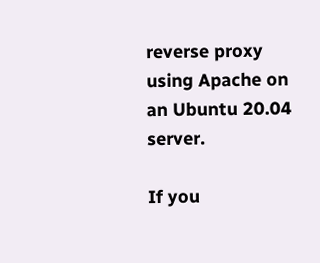reverse proxy using Apache on an Ubuntu 20.04 server.

If you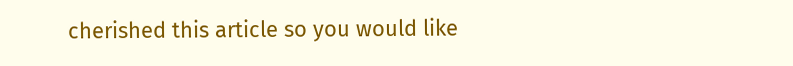cherished this article so you would like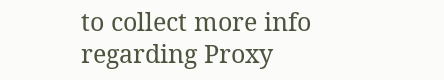to collect more info regarding Proxy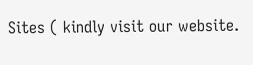Sites ( kindly visit our website.